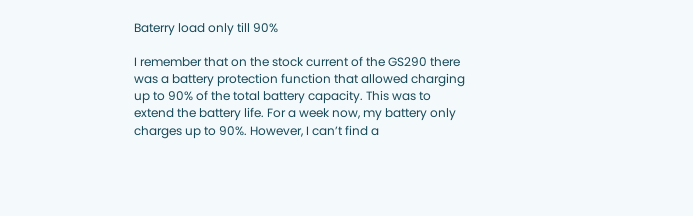Baterry load only till 90%

I remember that on the stock current of the GS290 there was a battery protection function that allowed charging up to 90% of the total battery capacity. This was to extend the battery life. For a week now, my battery only charges up to 90%. However, I can’t find a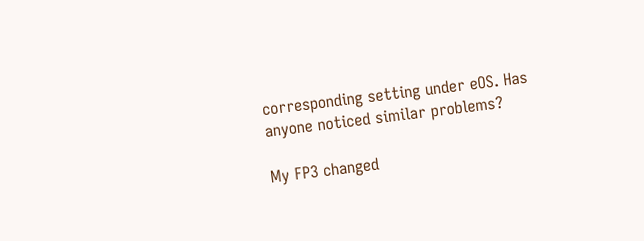corresponding setting under eOS. Has anyone noticed similar problems?

My FP3 changed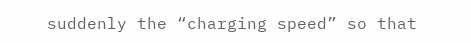suddenly the “charging speed” so that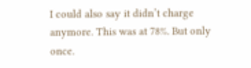I could also say it didn’t charge anymore. This was at 78%. But only once.